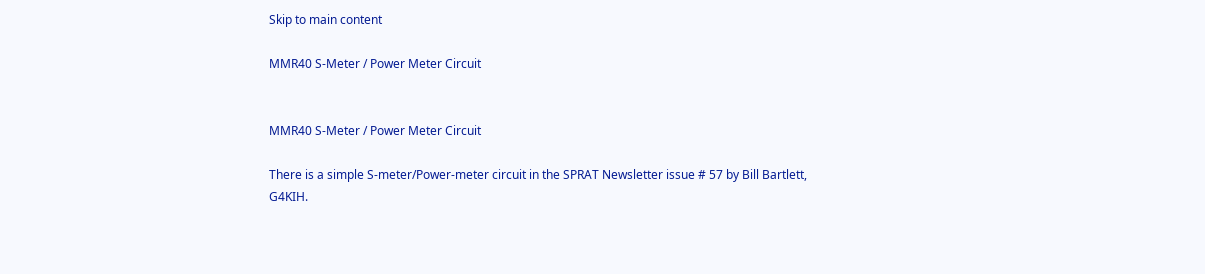Skip to main content

MMR40 S-Meter / Power Meter Circuit


MMR40 S-Meter / Power Meter Circuit

There is a simple S-meter/Power-meter circuit in the SPRAT Newsletter issue # 57 by Bill Bartlett, G4KIH.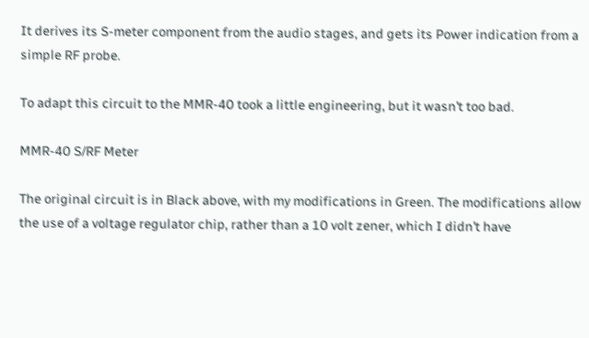It derives its S-meter component from the audio stages, and gets its Power indication from a simple RF probe.

To adapt this circuit to the MMR-40 took a little engineering, but it wasn’t too bad.

MMR-40 S/RF Meter

The original circuit is in Black above, with my modifications in Green. The modifications allow the use of a voltage regulator chip, rather than a 10 volt zener, which I didn’t have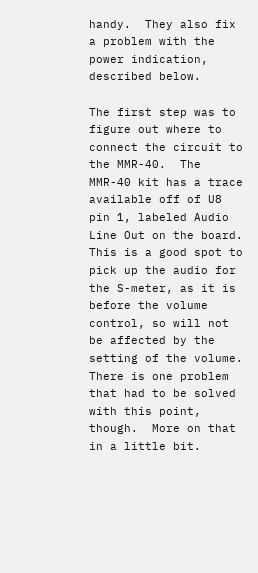handy.  They also fix a problem with the power indication, described below.

The first step was to figure out where to connect the circuit to the MMR-40.  The MMR-40 kit has a trace available off of U8 pin 1, labeled Audio Line Out on the board.  This is a good spot to pick up the audio for the S-meter, as it is before the volume control, so will not be affected by the setting of the volume.  There is one problem that had to be solved with this point, though.  More on that in a little bit.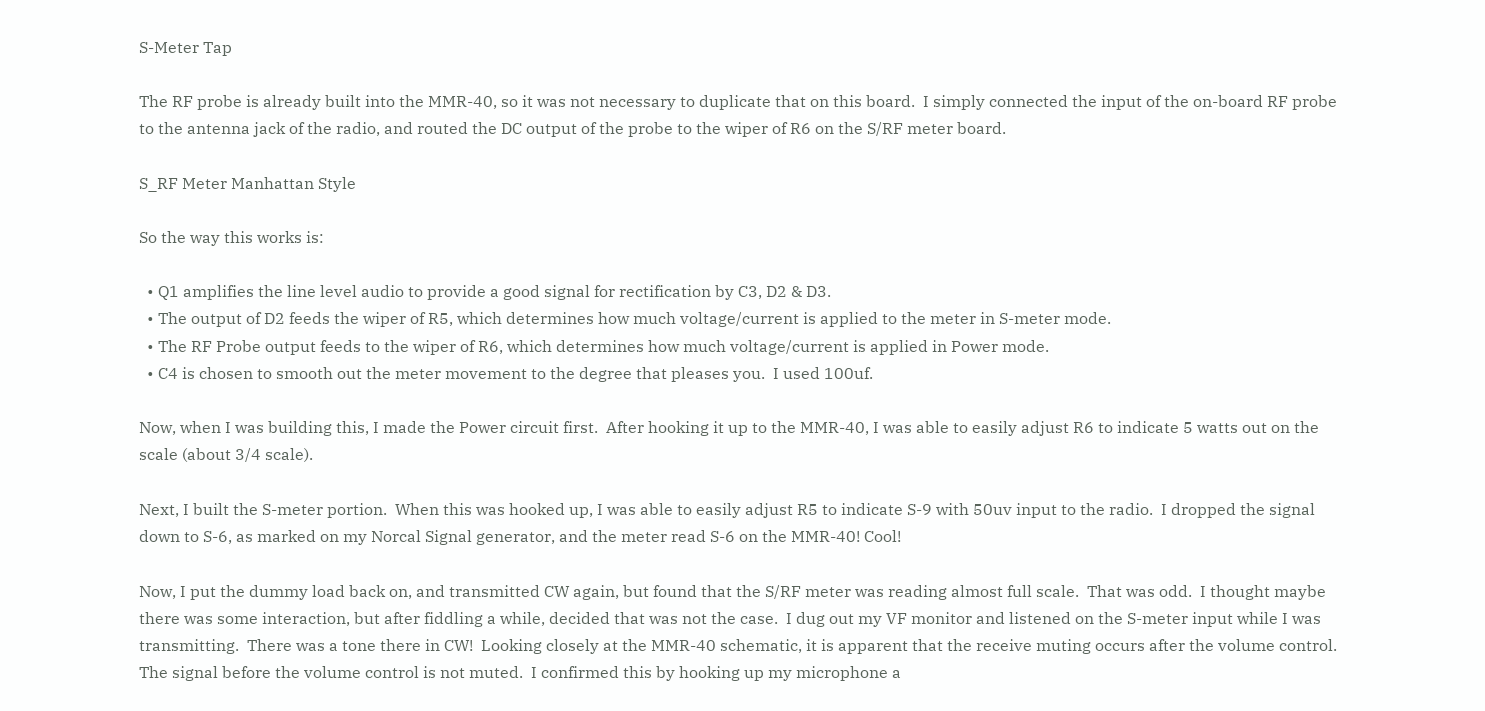S-Meter Tap

The RF probe is already built into the MMR-40, so it was not necessary to duplicate that on this board.  I simply connected the input of the on-board RF probe to the antenna jack of the radio, and routed the DC output of the probe to the wiper of R6 on the S/RF meter board.

S_RF Meter Manhattan Style

So the way this works is:

  • Q1 amplifies the line level audio to provide a good signal for rectification by C3, D2 & D3.
  • The output of D2 feeds the wiper of R5, which determines how much voltage/current is applied to the meter in S-meter mode.
  • The RF Probe output feeds to the wiper of R6, which determines how much voltage/current is applied in Power mode.
  • C4 is chosen to smooth out the meter movement to the degree that pleases you.  I used 100uf.

Now, when I was building this, I made the Power circuit first.  After hooking it up to the MMR-40, I was able to easily adjust R6 to indicate 5 watts out on the scale (about 3/4 scale).

Next, I built the S-meter portion.  When this was hooked up, I was able to easily adjust R5 to indicate S-9 with 50uv input to the radio.  I dropped the signal down to S-6, as marked on my Norcal Signal generator, and the meter read S-6 on the MMR-40! Cool!

Now, I put the dummy load back on, and transmitted CW again, but found that the S/RF meter was reading almost full scale.  That was odd.  I thought maybe there was some interaction, but after fiddling a while, decided that was not the case.  I dug out my VF monitor and listened on the S-meter input while I was transmitting.  There was a tone there in CW!  Looking closely at the MMR-40 schematic, it is apparent that the receive muting occurs after the volume control.  The signal before the volume control is not muted.  I confirmed this by hooking up my microphone a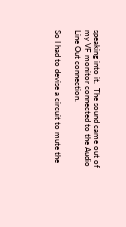speaking into it.  The sound came out of my VF monitor connected to the Audio Line Out connection.

So I had to devise a circuit to mute the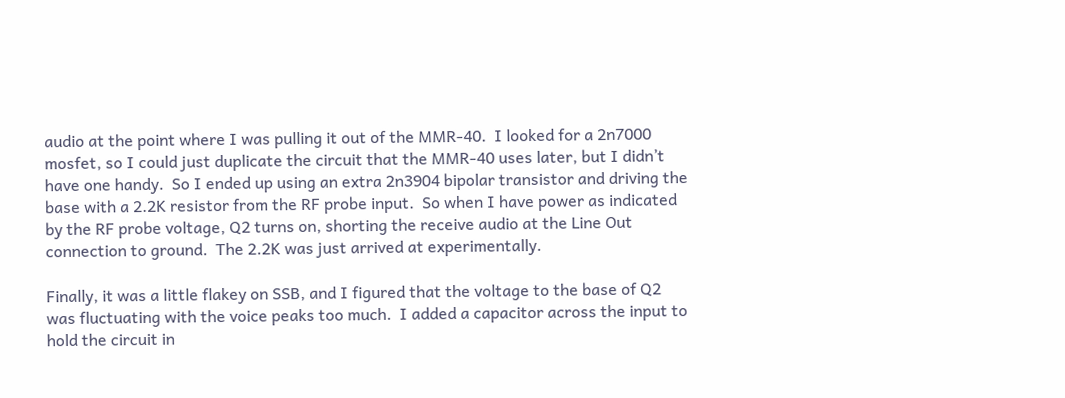audio at the point where I was pulling it out of the MMR-40.  I looked for a 2n7000 mosfet, so I could just duplicate the circuit that the MMR-40 uses later, but I didn’t have one handy.  So I ended up using an extra 2n3904 bipolar transistor and driving the base with a 2.2K resistor from the RF probe input.  So when I have power as indicated by the RF probe voltage, Q2 turns on, shorting the receive audio at the Line Out connection to ground.  The 2.2K was just arrived at experimentally.

Finally, it was a little flakey on SSB, and I figured that the voltage to the base of Q2 was fluctuating with the voice peaks too much.  I added a capacitor across the input to hold the circuit in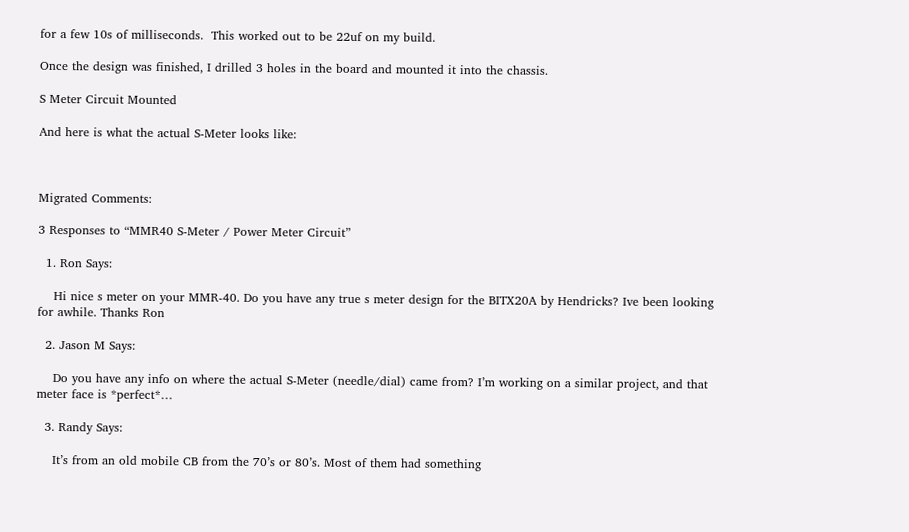for a few 10s of milliseconds.  This worked out to be 22uf on my build.

Once the design was finished, I drilled 3 holes in the board and mounted it into the chassis.

S Meter Circuit Mounted

And here is what the actual S-Meter looks like:



Migrated Comments:

3 Responses to “MMR40 S-Meter / Power Meter Circuit”

  1. Ron Says:

    Hi nice s meter on your MMR-40. Do you have any true s meter design for the BITX20A by Hendricks? Ive been looking for awhile. Thanks Ron

  2. Jason M Says:

    Do you have any info on where the actual S-Meter (needle/dial) came from? I’m working on a similar project, and that meter face is *perfect*…

  3. Randy Says:

    It’s from an old mobile CB from the 70’s or 80’s. Most of them had something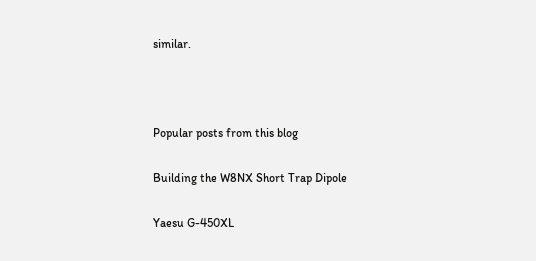similar.



Popular posts from this blog

Building the W8NX Short Trap Dipole

Yaesu G-450XL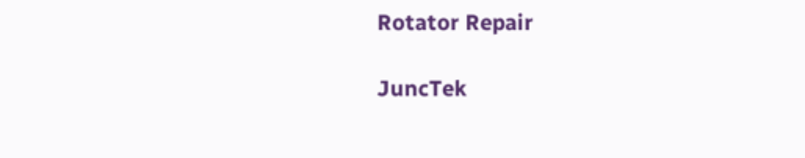Rotator Repair

JuncTek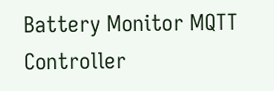Battery Monitor MQTT Controller